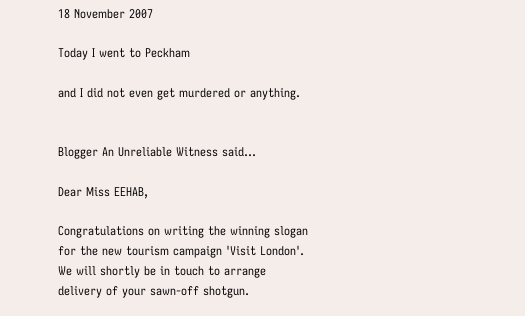18 November 2007

Today I went to Peckham

and I did not even get murdered or anything.


Blogger An Unreliable Witness said...

Dear Miss EEHAB,

Congratulations on writing the winning slogan for the new tourism campaign 'Visit London'. We will shortly be in touch to arrange delivery of your sawn-off shotgun.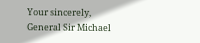Your sincerely,
General Sir Michael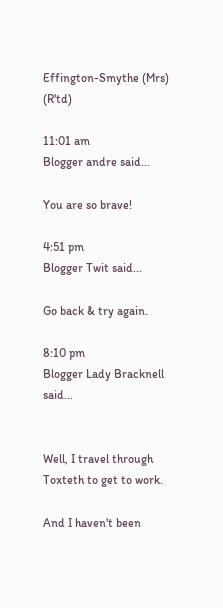Effington-Smythe (Mrs) (R'td)

11:01 am
Blogger andre said...

You are so brave!

4:51 pm
Blogger Twit said...

Go back & try again.

8:10 pm
Blogger Lady Bracknell said...


Well, I travel through Toxteth to get to work.

And I haven't been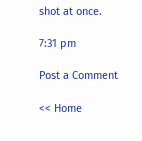shot at once.

7:31 pm

Post a Comment

<< Home